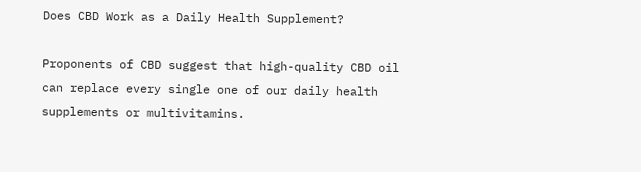Does CBD Work as a Daily Health Supplement?

Proponents of CBD suggest that high-quality CBD oil can replace every single one of our daily health supplements or multivitamins.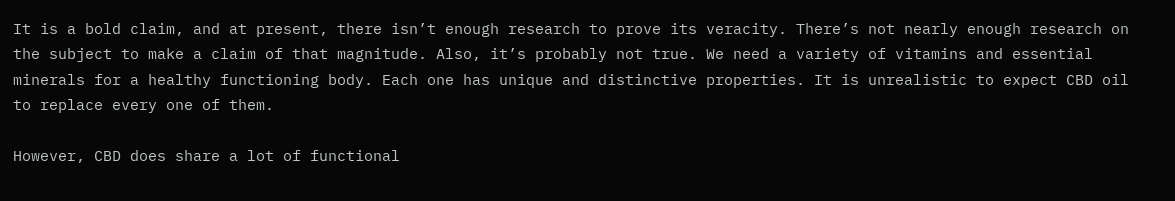It is a bold claim, and at present, there isn’t enough research to prove its veracity. There’s not nearly enough research on the subject to make a claim of that magnitude. Also, it’s probably not true. We need a variety of vitamins and essential minerals for a healthy functioning body. Each one has unique and distinctive properties. It is unrealistic to expect CBD oil to replace every one of them.

However, CBD does share a lot of functional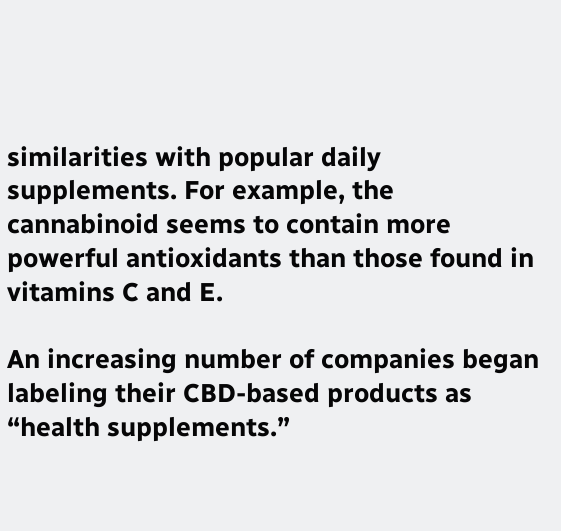similarities with popular daily supplements. For example, the cannabinoid seems to contain more powerful antioxidants than those found in vitamins C and E.

An increasing number of companies began labeling their CBD-based products as “health supplements.”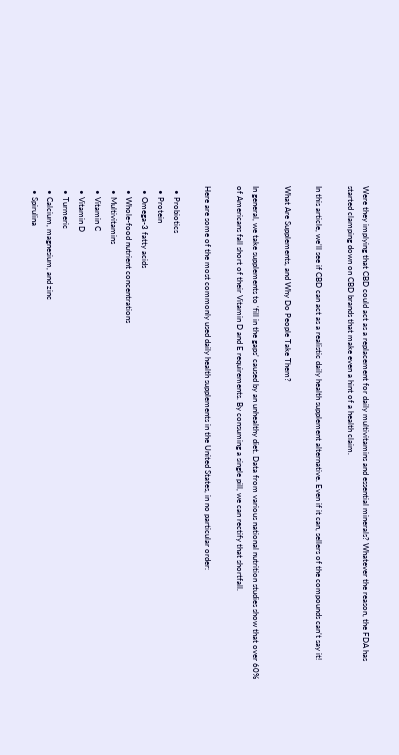Were they implying that CBD could act as a replacement for daily multivitamins and essential minerals? Whatever the reason, the FDA has started clamping down on CBD brands that make even a hint of a health claim.

In this article, we’ll see if CBD can act as a realistic daily health supplement alternative. Even if it can, sellers of the compounds can’t say it!

What Are Supplements, and Why Do People Take Them?

In general, we take supplements to ‘fill in the gaps’ caused by an unhealthy diet. Data from various national nutrition studies show that over 60% of Americans fall short of their Vitamin D and E requirements. By consuming a single pill, we can rectify that shortfall.

Here are some of the most commonly used daily health supplements in the United States, in no particular order:

  • Probiotics
  • Protein
  • Omega-3 fatty acids
  • Whole-food nutrient concentrations
  • Multivitamins
  • Vitamin C
  • Vitamin D
  • Turmeric
  • Calcium, magnesium, and zinc
  • Spirulina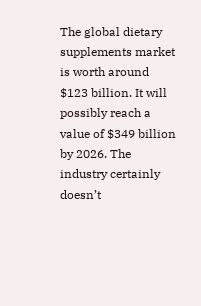The global dietary supplements market is worth around $123 billion. It will possibly reach a value of $349 billion by 2026. The industry certainly doesn’t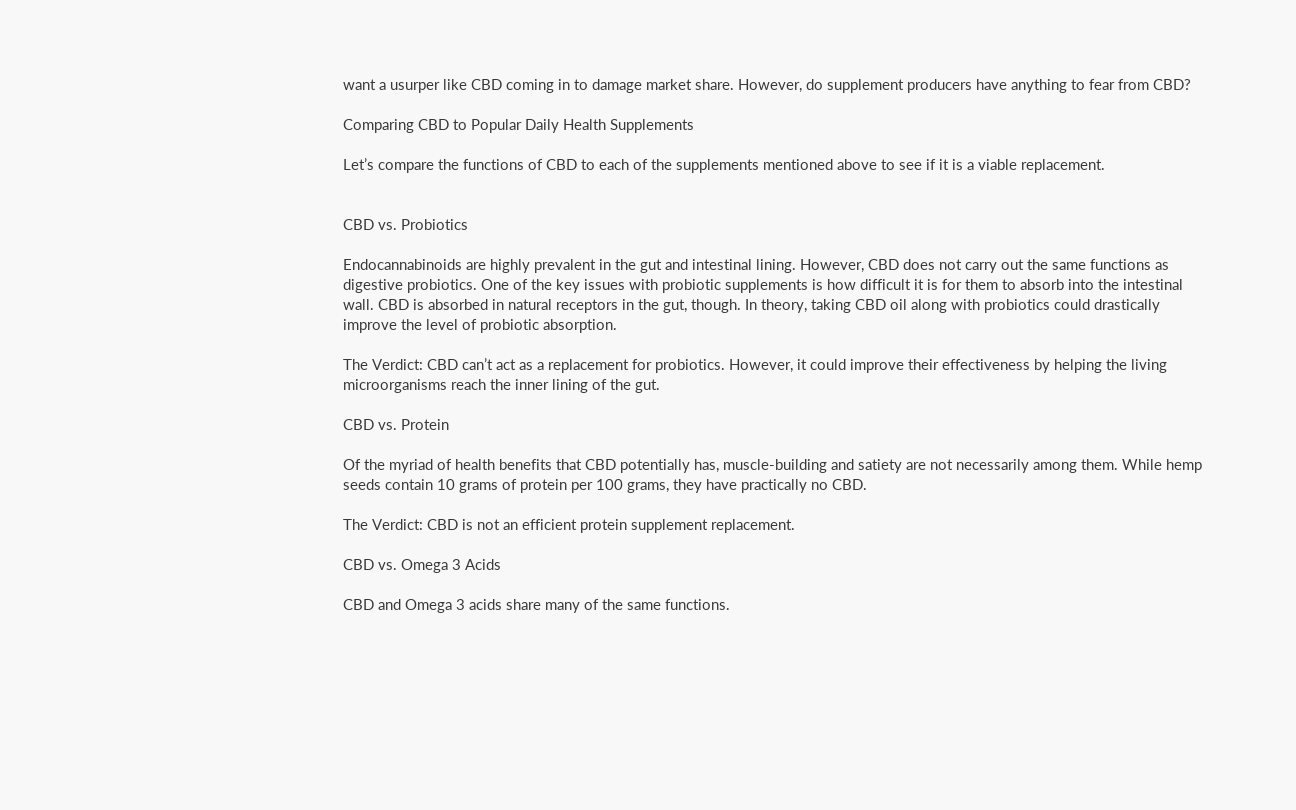want a usurper like CBD coming in to damage market share. However, do supplement producers have anything to fear from CBD?

Comparing CBD to Popular Daily Health Supplements

Let’s compare the functions of CBD to each of the supplements mentioned above to see if it is a viable replacement.


CBD vs. Probiotics

Endocannabinoids are highly prevalent in the gut and intestinal lining. However, CBD does not carry out the same functions as digestive probiotics. One of the key issues with probiotic supplements is how difficult it is for them to absorb into the intestinal wall. CBD is absorbed in natural receptors in the gut, though. In theory, taking CBD oil along with probiotics could drastically improve the level of probiotic absorption.

The Verdict: CBD can’t act as a replacement for probiotics. However, it could improve their effectiveness by helping the living microorganisms reach the inner lining of the gut.

CBD vs. Protein

Of the myriad of health benefits that CBD potentially has, muscle-building and satiety are not necessarily among them. While hemp seeds contain 10 grams of protein per 100 grams, they have practically no CBD.

The Verdict: CBD is not an efficient protein supplement replacement.

CBD vs. Omega 3 Acids

CBD and Omega 3 acids share many of the same functions.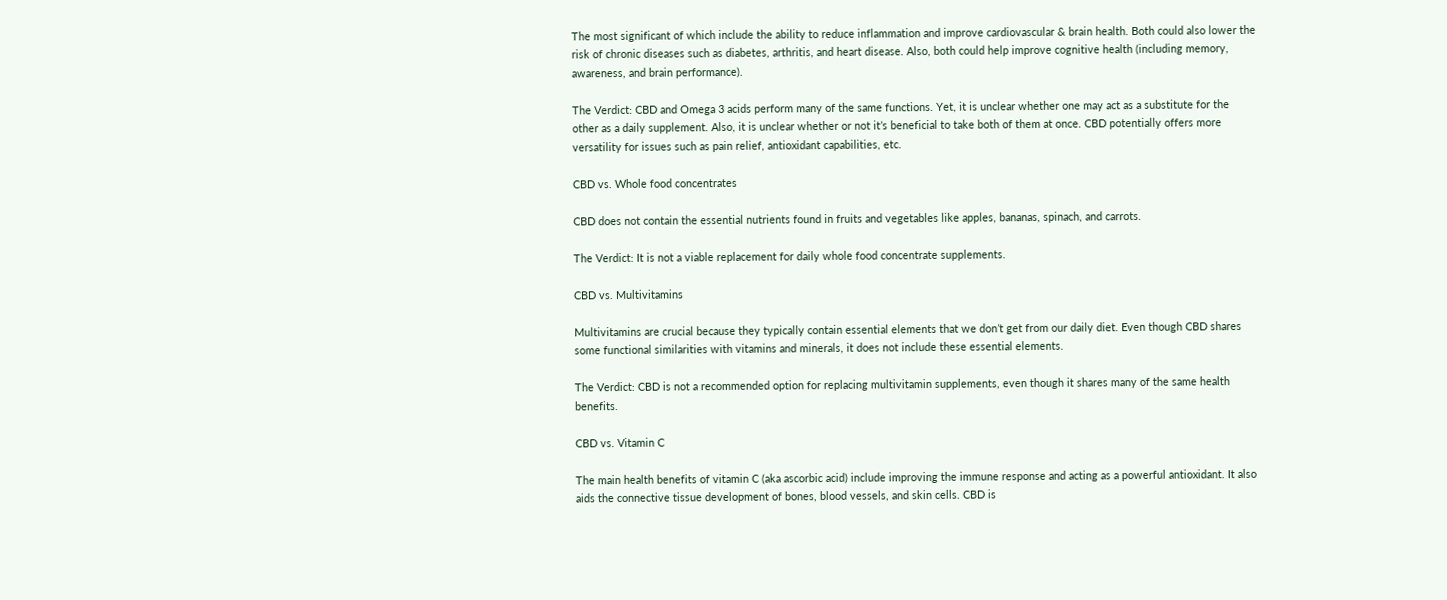The most significant of which include the ability to reduce inflammation and improve cardiovascular & brain health. Both could also lower the risk of chronic diseases such as diabetes, arthritis, and heart disease. Also, both could help improve cognitive health (including memory, awareness, and brain performance).

The Verdict: CBD and Omega 3 acids perform many of the same functions. Yet, it is unclear whether one may act as a substitute for the other as a daily supplement. Also, it is unclear whether or not it’s beneficial to take both of them at once. CBD potentially offers more versatility for issues such as pain relief, antioxidant capabilities, etc.

CBD vs. Whole food concentrates

CBD does not contain the essential nutrients found in fruits and vegetables like apples, bananas, spinach, and carrots.

The Verdict: It is not a viable replacement for daily whole food concentrate supplements.

CBD vs. Multivitamins

Multivitamins are crucial because they typically contain essential elements that we don’t get from our daily diet. Even though CBD shares some functional similarities with vitamins and minerals, it does not include these essential elements.

The Verdict: CBD is not a recommended option for replacing multivitamin supplements, even though it shares many of the same health benefits.

CBD vs. Vitamin C

The main health benefits of vitamin C (aka ascorbic acid) include improving the immune response and acting as a powerful antioxidant. It also aids the connective tissue development of bones, blood vessels, and skin cells. CBD is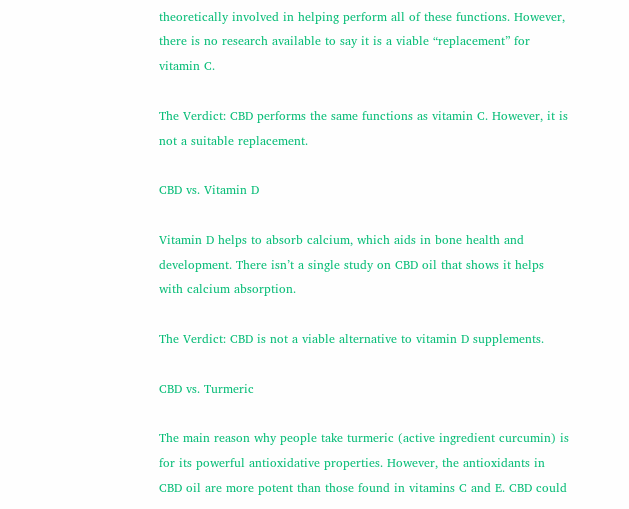theoretically involved in helping perform all of these functions. However, there is no research available to say it is a viable “replacement” for vitamin C.

The Verdict: CBD performs the same functions as vitamin C. However, it is not a suitable replacement.

CBD vs. Vitamin D

Vitamin D helps to absorb calcium, which aids in bone health and development. There isn’t a single study on CBD oil that shows it helps with calcium absorption.

The Verdict: CBD is not a viable alternative to vitamin D supplements.

CBD vs. Turmeric

The main reason why people take turmeric (active ingredient curcumin) is for its powerful antioxidative properties. However, the antioxidants in CBD oil are more potent than those found in vitamins C and E. CBD could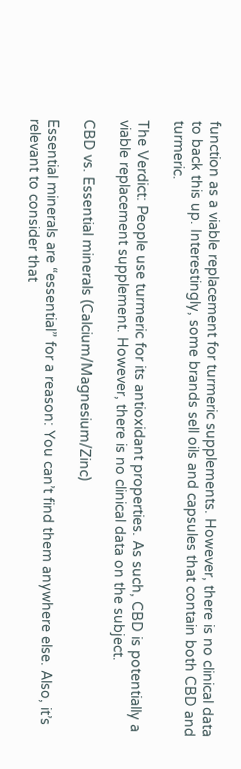function as a viable replacement for turmeric supplements. However, there is no clinical data to back this up. Interestingly, some brands sell oils and capsules that contain both CBD and turmeric.

The Verdict: People use turmeric for its antioxidant properties. As such, CBD is potentially a viable replacement supplement. However, there is no clinical data on the subject.

CBD vs. Essential minerals (Calcium/Magnesium/Zinc)

Essential minerals are “essential” for a reason: You can’t find them anywhere else. Also, it’s relevant to consider that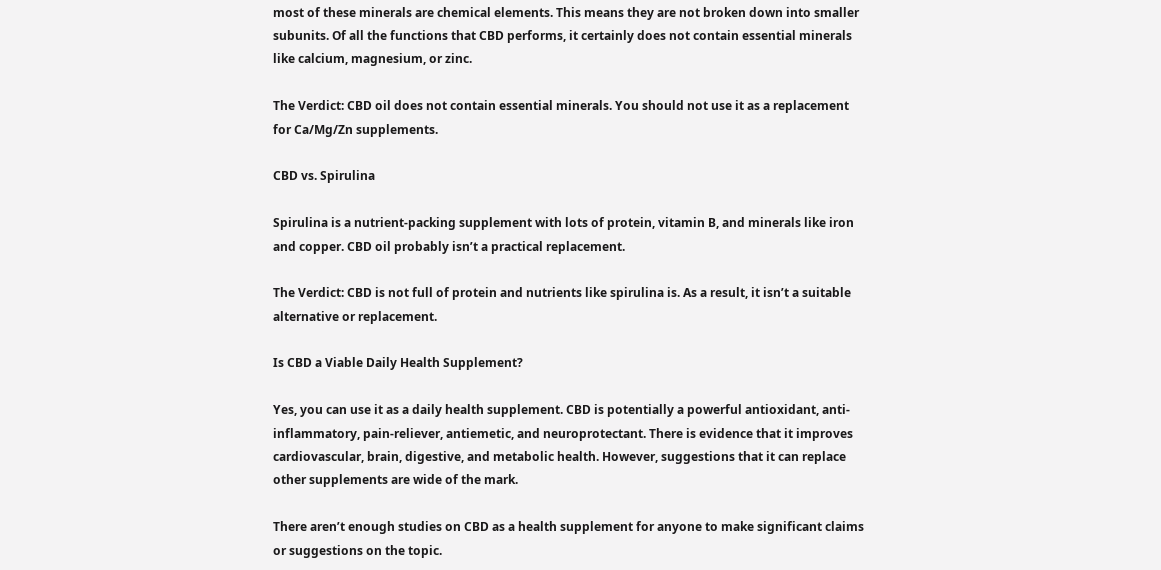most of these minerals are chemical elements. This means they are not broken down into smaller subunits. Of all the functions that CBD performs, it certainly does not contain essential minerals like calcium, magnesium, or zinc.

The Verdict: CBD oil does not contain essential minerals. You should not use it as a replacement for Ca/Mg/Zn supplements.

CBD vs. Spirulina

Spirulina is a nutrient-packing supplement with lots of protein, vitamin B, and minerals like iron and copper. CBD oil probably isn’t a practical replacement.

The Verdict: CBD is not full of protein and nutrients like spirulina is. As a result, it isn’t a suitable alternative or replacement.

Is CBD a Viable Daily Health Supplement?

Yes, you can use it as a daily health supplement. CBD is potentially a powerful antioxidant, anti-inflammatory, pain-reliever, antiemetic, and neuroprotectant. There is evidence that it improves cardiovascular, brain, digestive, and metabolic health. However, suggestions that it can replace other supplements are wide of the mark.

There aren’t enough studies on CBD as a health supplement for anyone to make significant claims or suggestions on the topic.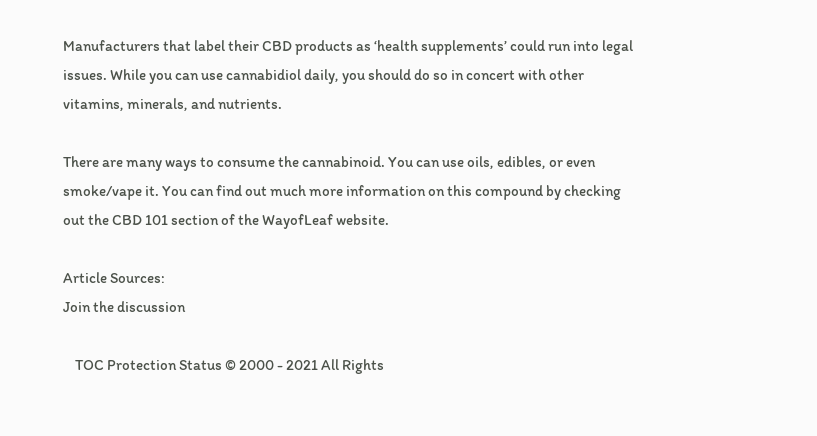Manufacturers that label their CBD products as ‘health supplements’ could run into legal issues. While you can use cannabidiol daily, you should do so in concert with other vitamins, minerals, and nutrients.

There are many ways to consume the cannabinoid. You can use oils, edibles, or even smoke/vape it. You can find out much more information on this compound by checking out the CBD 101 section of the WayofLeaf website.

Article Sources:
Join the discussion

    TOC Protection Status © 2000 - 2021 All Rights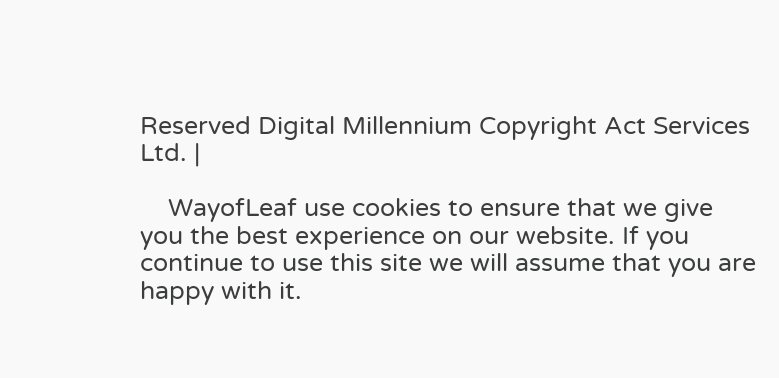Reserved Digital Millennium Copyright Act Services Ltd. |

    WayofLeaf use cookies to ensure that we give you the best experience on our website. If you continue to use this site we will assume that you are happy with it.